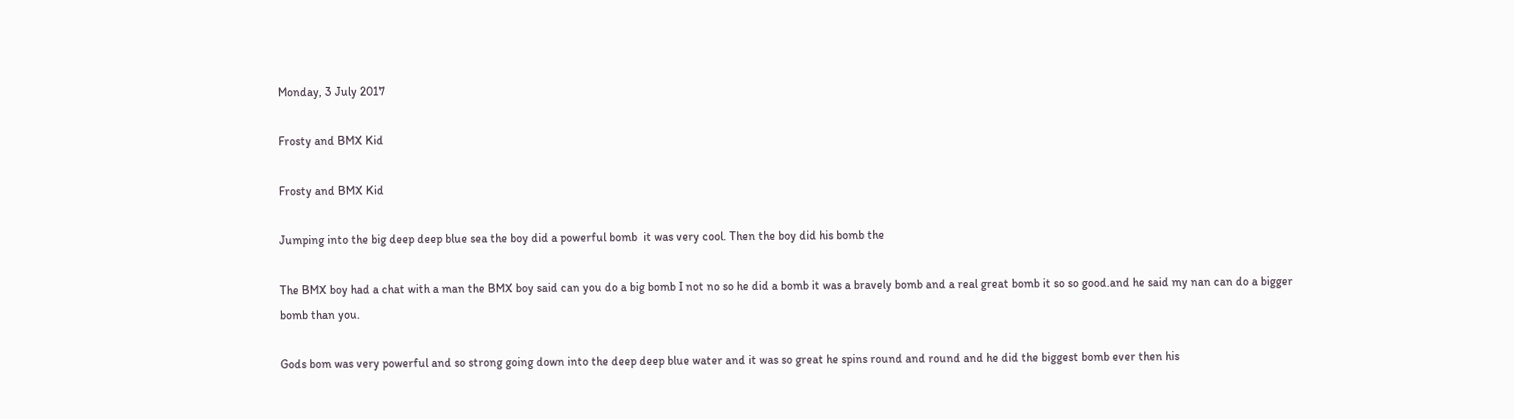Monday, 3 July 2017

Frosty and BMX Kid

Frosty and BMX Kid

Jumping into the big deep deep blue sea the boy did a powerful bomb  it was very cool. Then the boy did his bomb the

The BMX boy had a chat with a man the BMX boy said can you do a big bomb I not no so he did a bomb it was a bravely bomb and a real great bomb it so so good.and he said my nan can do a bigger bomb than you.

Gods bom was very powerful and so strong going down into the deep deep blue water and it was so great he spins round and round and he did the biggest bomb ever then his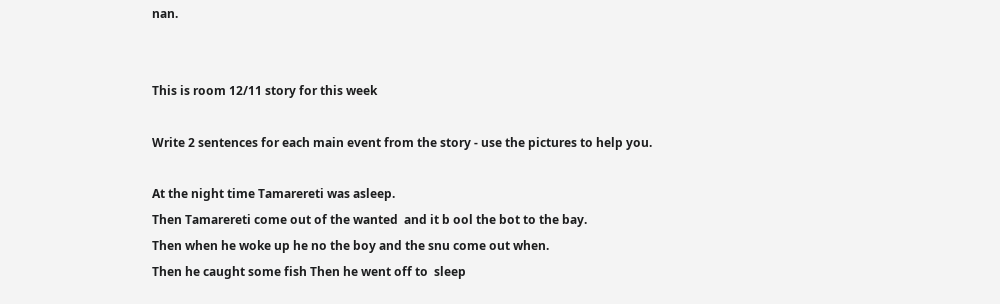nan.


This is room 12/11 story for this week

Write 2 sentences for each main event from the story - use the pictures to help you.

At the night time Tamarereti was asleep.
Then Tamarereti come out of the wanted  and it b ool the bot to the bay.
Then when he woke up he no the boy and the snu come out when.
Then he caught some fish Then he went off to  sleep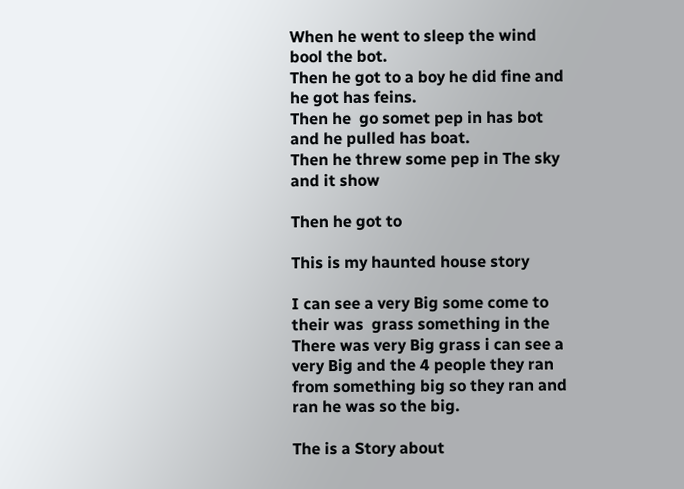When he went to sleep the wind bool the bot.
Then he got to a boy he did fine and he got has feins.
Then he  go somet pep in has bot and he pulled has boat.
Then he threw some pep in The sky and it show

Then he got to

This is my haunted house story

I can see a very Big some come to their was  grass something in the There was very Big grass i can see a  very Big and the 4 people they ran from something big so they ran and ran he was so the big.

The is a Story about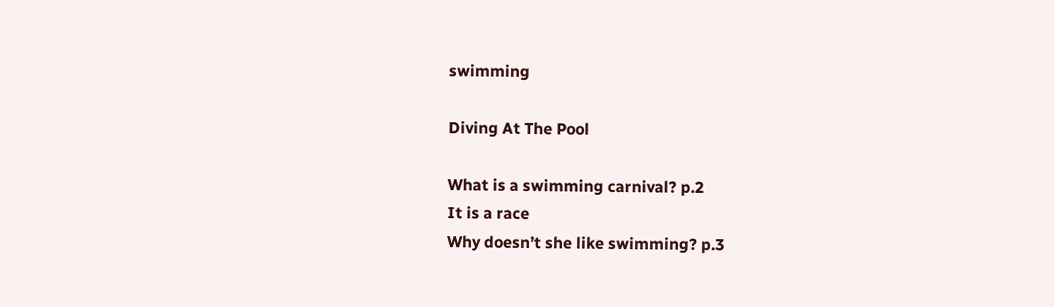swimming

Diving At The Pool

What is a swimming carnival? p.2
It is a race
Why doesn’t she like swimming? p.3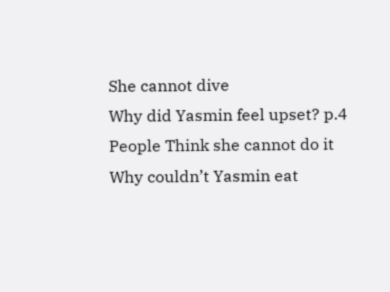She cannot dive
Why did Yasmin feel upset? p.4
People Think she cannot do it
Why couldn’t Yasmin eat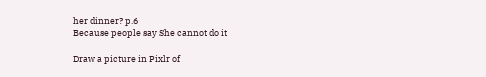her dinner? p.6
Because people say She cannot do it

Draw a picture in Pixlr of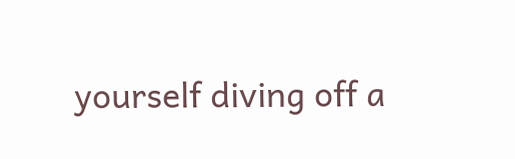yourself diving off a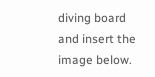diving board and insert the image below.